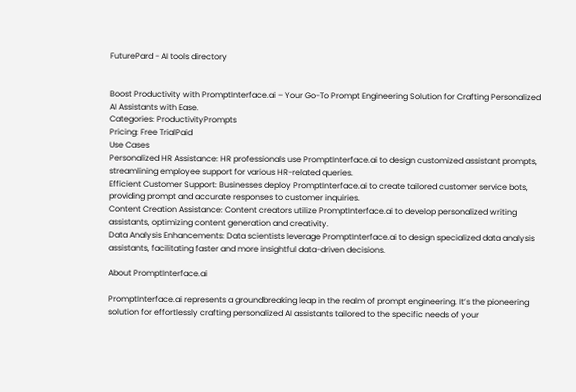FuturePard - AI tools directory


Boost Productivity with PromptInterface.ai – Your Go-To Prompt Engineering Solution for Crafting Personalized AI Assistants with Ease.
Categories: ProductivityPrompts
Pricing: Free TrialPaid
Use Cases
Personalized HR Assistance: HR professionals use PromptInterface.ai to design customized assistant prompts, streamlining employee support for various HR-related queries.
Efficient Customer Support: Businesses deploy PromptInterface.ai to create tailored customer service bots, providing prompt and accurate responses to customer inquiries.
Content Creation Assistance: Content creators utilize PromptInterface.ai to develop personalized writing assistants, optimizing content generation and creativity.
Data Analysis Enhancements: Data scientists leverage PromptInterface.ai to design specialized data analysis assistants, facilitating faster and more insightful data-driven decisions.

About PromptInterface.ai

PromptInterface.ai represents a groundbreaking leap in the realm of prompt engineering. It’s the pioneering solution for effortlessly crafting personalized AI assistants tailored to the specific needs of your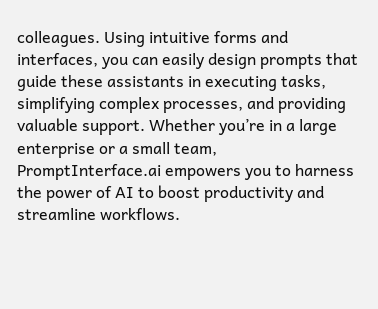colleagues. Using intuitive forms and interfaces, you can easily design prompts that guide these assistants in executing tasks, simplifying complex processes, and providing valuable support. Whether you’re in a large enterprise or a small team, PromptInterface.ai empowers you to harness the power of AI to boost productivity and streamline workflows.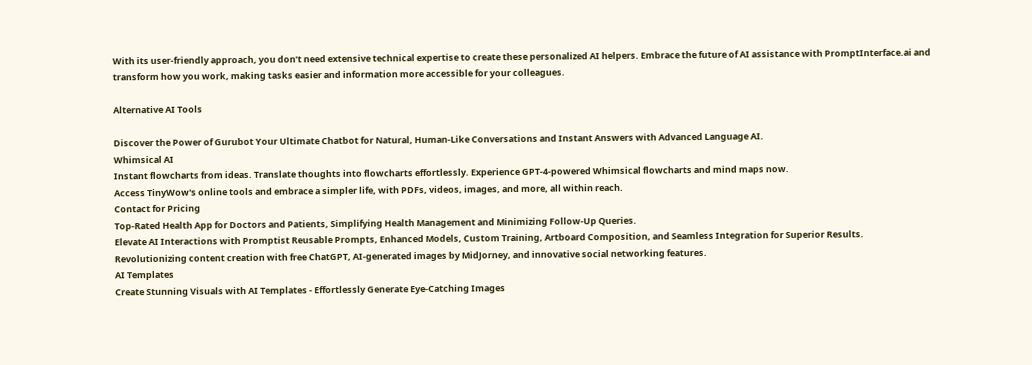With its user-friendly approach, you don’t need extensive technical expertise to create these personalized AI helpers. Embrace the future of AI assistance with PromptInterface.ai and transform how you work, making tasks easier and information more accessible for your colleagues.

Alternative AI Tools

Discover the Power of Gurubot Your Ultimate Chatbot for Natural, Human-Like Conversations and Instant Answers with Advanced Language AI.
Whimsical AI
Instant flowcharts from ideas. Translate thoughts into flowcharts effortlessly. Experience GPT-4-powered Whimsical flowcharts and mind maps now.
Access TinyWow's online tools and embrace a simpler life, with PDFs, videos, images, and more, all within reach.
Contact for Pricing
Top-Rated Health App for Doctors and Patients, Simplifying Health Management and Minimizing Follow-Up Queries.
Elevate AI Interactions with Promptist Reusable Prompts, Enhanced Models, Custom Training, Artboard Composition, and Seamless Integration for Superior Results.
Revolutionizing content creation with free ChatGPT, AI-generated images by MidJorney, and innovative social networking features.
AI Templates
Create Stunning Visuals with AI Templates - Effortlessly Generate Eye-Catching Images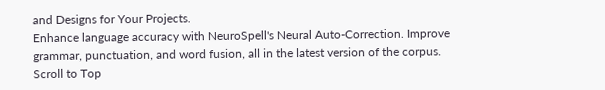and Designs for Your Projects.
Enhance language accuracy with NeuroSpell's Neural Auto-Correction. Improve grammar, punctuation, and word fusion, all in the latest version of the corpus.
Scroll to Top